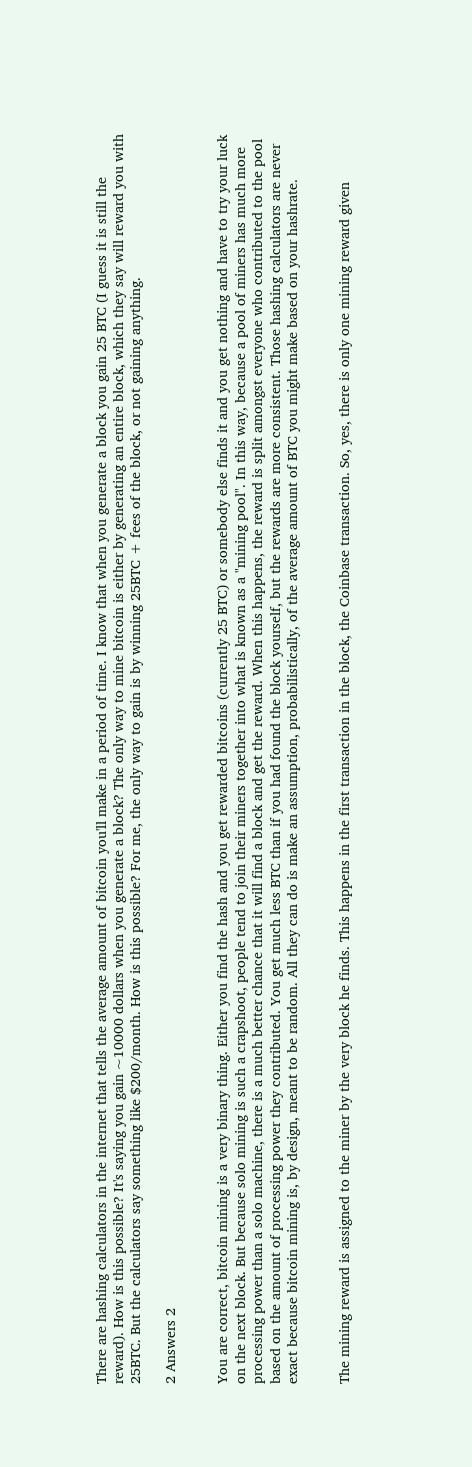There are hashing calculators in the internet that tells the average amount of bitcoin you'll make in a period of time. I know that when you generate a block you gain 25 BTC (I guess it is still the reward). How is this possible? It's saying you gain ~10000 dollars when you generate a block? The only way to mine bitcoin is either by generating an entire block, which they say will reward you with 25BTC. But the calculators say something like $200/month. How is this possible? For me, the only way to gain is by winning 25BTC + fees of the block, or not gaining anything.

2 Answers 2


You are correct, bitcoin mining is a very binary thing. Either you find the hash and you get rewarded bitcoins (currently 25 BTC) or somebody else finds it and you get nothing and have to try your luck on the next block. But because solo mining is such a crapshoot, people tend to join their miners together into what is known as a "mining pool". In this way, because a pool of miners has much more processing power than a solo machine, there is a much better chance that it will find a block and get the reward. When this happens, the reward is split amongst everyone who contributed to the pool based on the amount of processing power they contributed. You get much less BTC than if you had found the block yourself, but the rewards are more consistent. Those hashing calculators are never exact because bitcoin mining is, by design, meant to be random. All they can do is make an assumption, probabilistically, of the average amount of BTC you might make based on your hashrate.


The mining reward is assigned to the miner by the very block he finds. This happens in the first transaction in the block, the Coinbase transaction. So, yes, there is only one mining reward given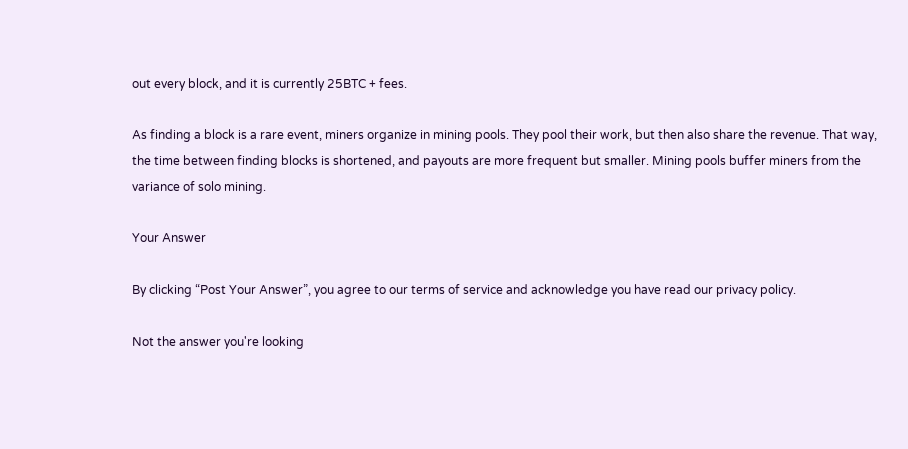out every block, and it is currently 25BTC + fees.

As finding a block is a rare event, miners organize in mining pools. They pool their work, but then also share the revenue. That way, the time between finding blocks is shortened, and payouts are more frequent but smaller. Mining pools buffer miners from the variance of solo mining.

Your Answer

By clicking “Post Your Answer”, you agree to our terms of service and acknowledge you have read our privacy policy.

Not the answer you're looking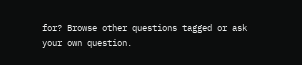for? Browse other questions tagged or ask your own question.